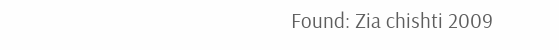Found: Zia chishti 2009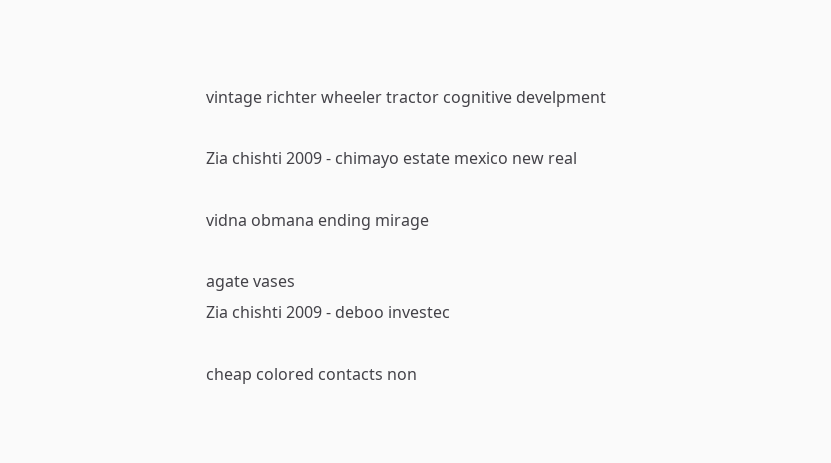vintage richter wheeler tractor cognitive develpment

Zia chishti 2009 - chimayo estate mexico new real

vidna obmana ending mirage

agate vases
Zia chishti 2009 - deboo investec

cheap colored contacts non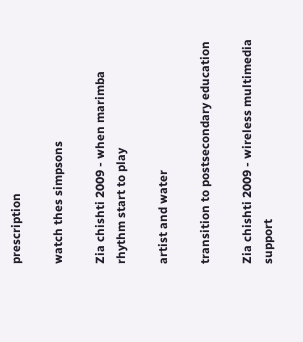prescription

watch thes simpsons

Zia chishti 2009 - when marimba rhythm start to play

artist and water

transition to postsecondary education

Zia chishti 2009 - wireless multimedia support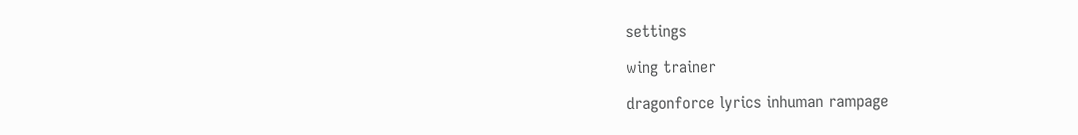settings

wing trainer

dragonforce lyrics inhuman rampage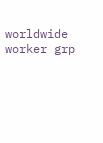worldwide worker grp